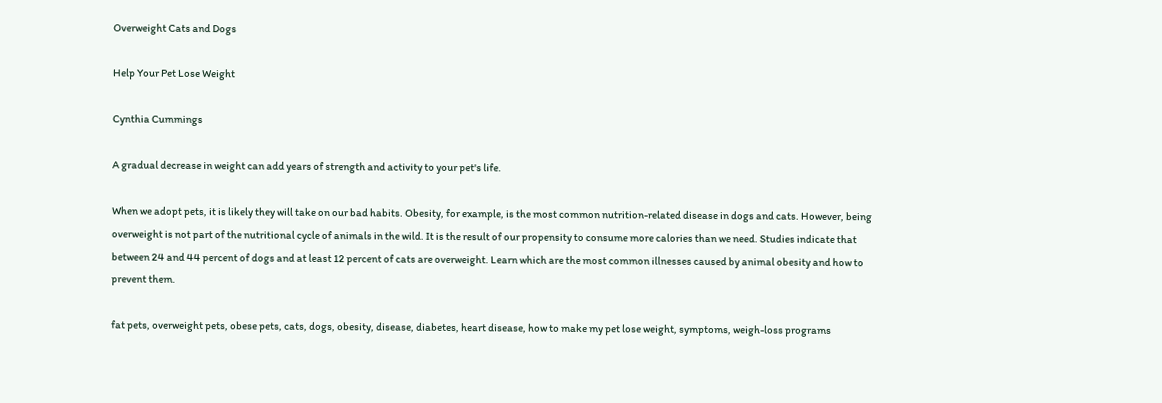Overweight Cats and Dogs

Help Your Pet Lose Weight

Cynthia Cummings

A gradual decrease in weight can add years of strength and activity to your pet's life.

When we adopt pets, it is likely they will take on our bad habits. Obesity, for example, is the most common nutrition-related disease in dogs and cats. However, being overweight is not part of the nutritional cycle of animals in the wild. It is the result of our propensity to consume more calories than we need. Studies indicate that between 24 and 44 percent of dogs and at least 12 percent of cats are overweight. Learn which are the most common illnesses caused by animal obesity and how to prevent them.

fat pets, overweight pets, obese pets, cats, dogs, obesity, disease, diabetes, heart disease, how to make my pet lose weight, symptoms, weigh-loss programs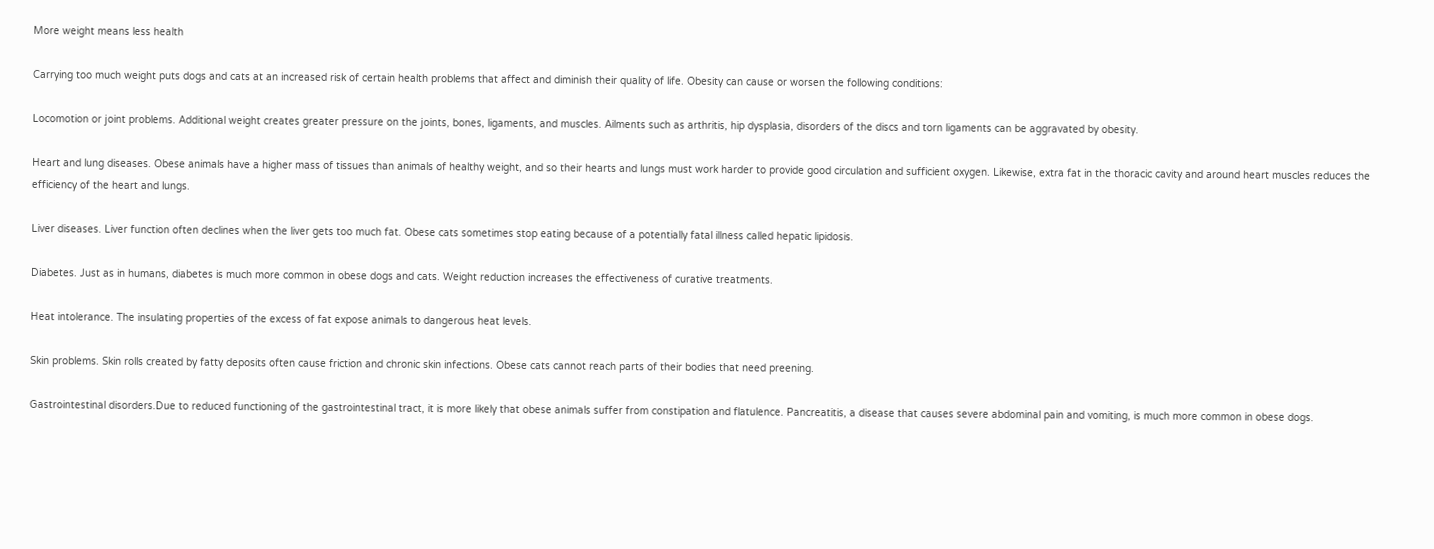More weight means less health

Carrying too much weight puts dogs and cats at an increased risk of certain health problems that affect and diminish their quality of life. Obesity can cause or worsen the following conditions:

Locomotion or joint problems. Additional weight creates greater pressure on the joints, bones, ligaments, and muscles. Ailments such as arthritis, hip dysplasia, disorders of the discs and torn ligaments can be aggravated by obesity.

Heart and lung diseases. Obese animals have a higher mass of tissues than animals of healthy weight, and so their hearts and lungs must work harder to provide good circulation and sufficient oxygen. Likewise, extra fat in the thoracic cavity and around heart muscles reduces the efficiency of the heart and lungs.

Liver diseases. Liver function often declines when the liver gets too much fat. Obese cats sometimes stop eating because of a potentially fatal illness called hepatic lipidosis.

Diabetes. Just as in humans, diabetes is much more common in obese dogs and cats. Weight reduction increases the effectiveness of curative treatments.

Heat intolerance. The insulating properties of the excess of fat expose animals to dangerous heat levels.

Skin problems. Skin rolls created by fatty deposits often cause friction and chronic skin infections. Obese cats cannot reach parts of their bodies that need preening.

Gastrointestinal disorders.Due to reduced functioning of the gastrointestinal tract, it is more likely that obese animals suffer from constipation and flatulence. Pancreatitis, a disease that causes severe abdominal pain and vomiting, is much more common in obese dogs.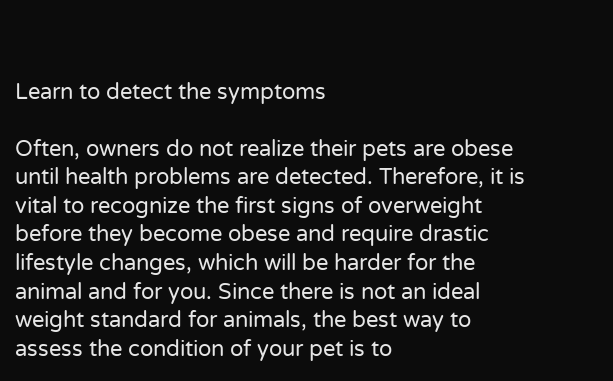Learn to detect the symptoms

Often, owners do not realize their pets are obese until health problems are detected. Therefore, it is vital to recognize the first signs of overweight before they become obese and require drastic lifestyle changes, which will be harder for the animal and for you. Since there is not an ideal weight standard for animals, the best way to assess the condition of your pet is to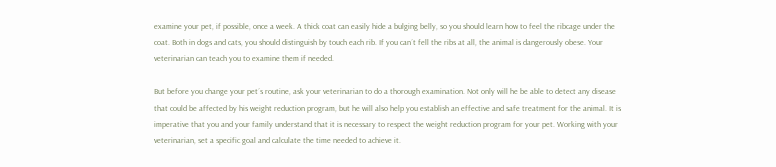examine your pet, if possible, once a week. A thick coat can easily hide a bulging belly, so you should learn how to feel the ribcage under the coat. Both in dogs and cats, you should distinguish by touch each rib. If you can´t fell the ribs at all, the animal is dangerously obese. Your veterinarian can teach you to examine them if needed.

But before you change your pet´s routine, ask your veterinarian to do a thorough examination. Not only will he be able to detect any disease that could be affected by his weight reduction program, but he will also help you establish an effective and safe treatment for the animal. It is imperative that you and your family understand that it is necessary to respect the weight reduction program for your pet. Working with your veterinarian, set a specific goal and calculate the time needed to achieve it.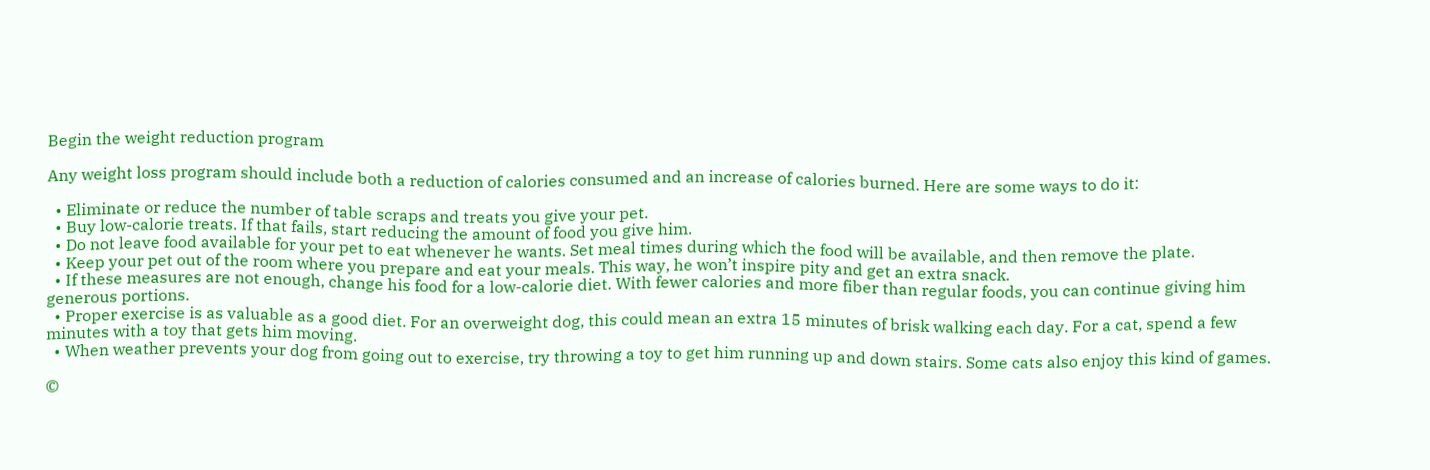Begin the weight reduction program

Any weight loss program should include both a reduction of calories consumed and an increase of calories burned. Here are some ways to do it:

  • Eliminate or reduce the number of table scraps and treats you give your pet.
  • Buy low-calorie treats. If that fails, start reducing the amount of food you give him.
  • Do not leave food available for your pet to eat whenever he wants. Set meal times during which the food will be available, and then remove the plate.
  • Keep your pet out of the room where you prepare and eat your meals. This way, he won’t inspire pity and get an extra snack.
  • If these measures are not enough, change his food for a low-calorie diet. With fewer calories and more fiber than regular foods, you can continue giving him generous portions.
  • Proper exercise is as valuable as a good diet. For an overweight dog, this could mean an extra 15 minutes of brisk walking each day. For a cat, spend a few minutes with a toy that gets him moving.
  • When weather prevents your dog from going out to exercise, try throwing a toy to get him running up and down stairs. Some cats also enjoy this kind of games.

©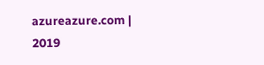azureazure.com | 2019